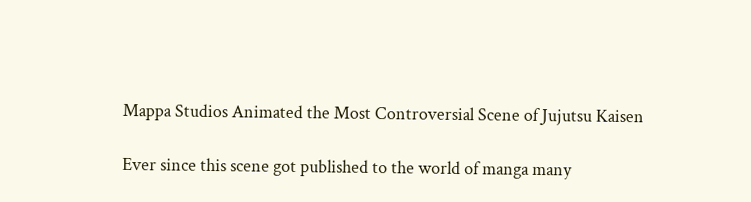Mappa Studios Animated the Most Controversial Scene of Jujutsu Kaisen

Ever since this scene got published to the world of manga many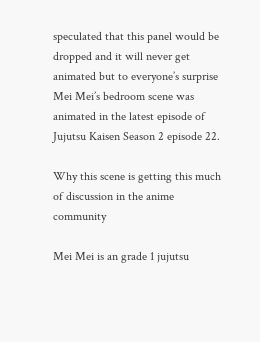speculated that this panel would be dropped and it will never get animated but to everyone’s surprise Mei Mei’s bedroom scene was animated in the latest episode of Jujutsu Kaisen Season 2 episode 22.

Why this scene is getting this much of discussion in the anime community

Mei Mei is an grade 1 jujutsu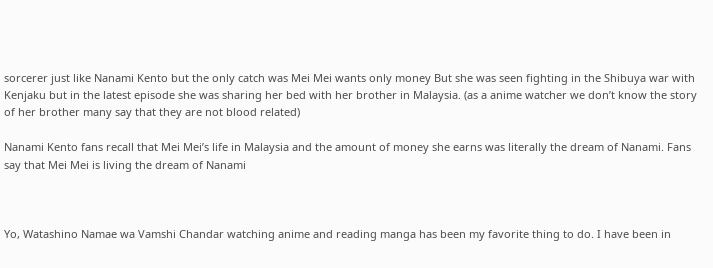sorcerer just like Nanami Kento but the only catch was Mei Mei wants only money But she was seen fighting in the Shibuya war with Kenjaku but in the latest episode she was sharing her bed with her brother in Malaysia. (as a anime watcher we don’t know the story of her brother many say that they are not blood related)

Nanami Kento fans recall that Mei Mei’s life in Malaysia and the amount of money she earns was literally the dream of Nanami. Fans say that Mei Mei is living the dream of Nanami



Yo, Watashino Namae wa Vamshi Chandar watching anime and reading manga has been my favorite thing to do. I have been in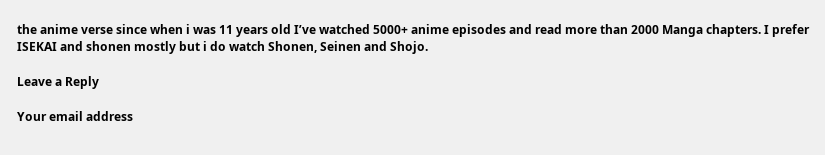the anime verse since when i was 11 years old I’ve watched 5000+ anime episodes and read more than 2000 Manga chapters. I prefer ISEKAI and shonen mostly but i do watch Shonen, Seinen and Shojo.

Leave a Reply

Your email address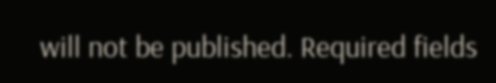will not be published. Required fields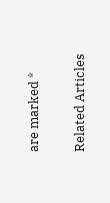are marked *

Related Articles